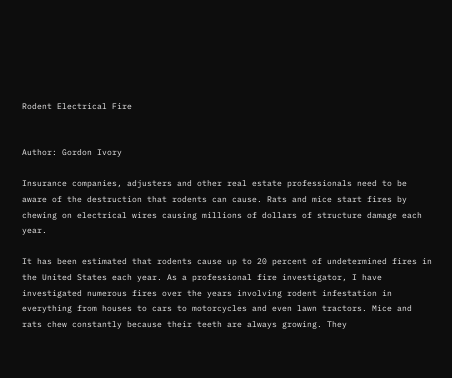Rodent Electrical Fire


Author: Gordon Ivory

Insurance companies, adjusters and other real estate professionals need to be aware of the destruction that rodents can cause. Rats and mice start fires by chewing on electrical wires causing millions of dollars of structure damage each year.

It has been estimated that rodents cause up to 20 percent of undetermined fires in the United States each year. As a professional fire investigator, I have investigated numerous fires over the years involving rodent infestation in everything from houses to cars to motorcycles and even lawn tractors. Mice and rats chew constantly because their teeth are always growing. They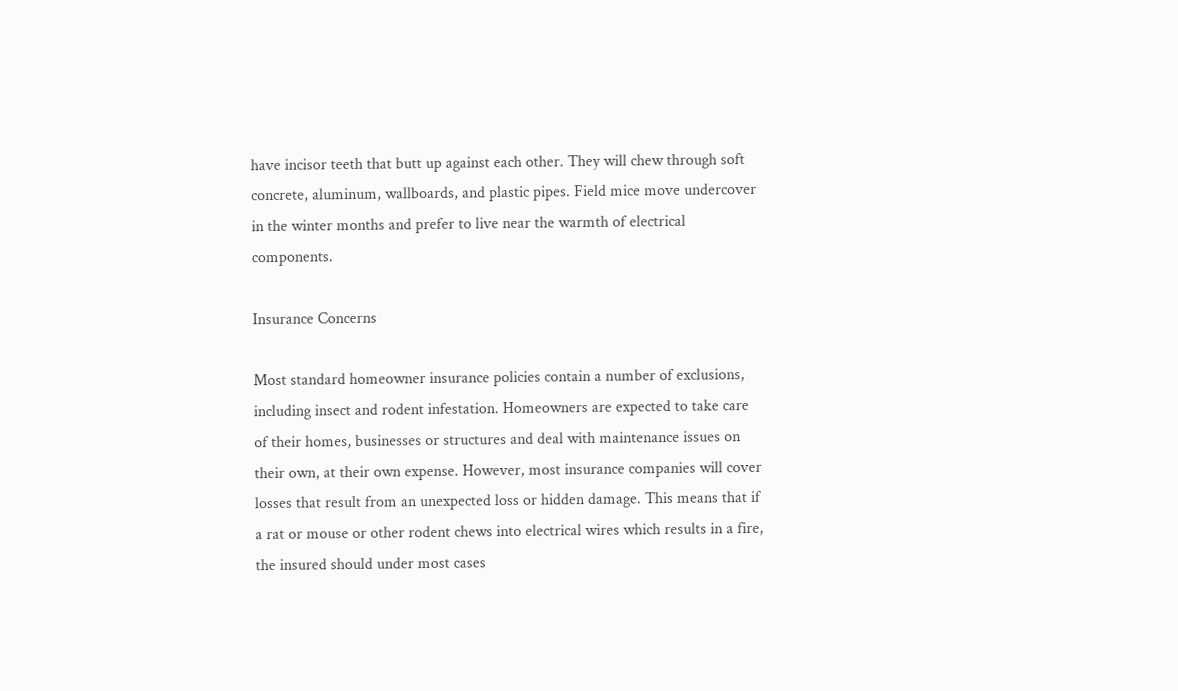have incisor teeth that butt up against each other. They will chew through soft concrete, aluminum, wallboards, and plastic pipes. Field mice move undercover in the winter months and prefer to live near the warmth of electrical components.

Insurance Concerns

Most standard homeowner insurance policies contain a number of exclusions, including insect and rodent infestation. Homeowners are expected to take care of their homes, businesses or structures and deal with maintenance issues on their own, at their own expense. However, most insurance companies will cover losses that result from an unexpected loss or hidden damage. This means that if a rat or mouse or other rodent chews into electrical wires which results in a fire, the insured should under most cases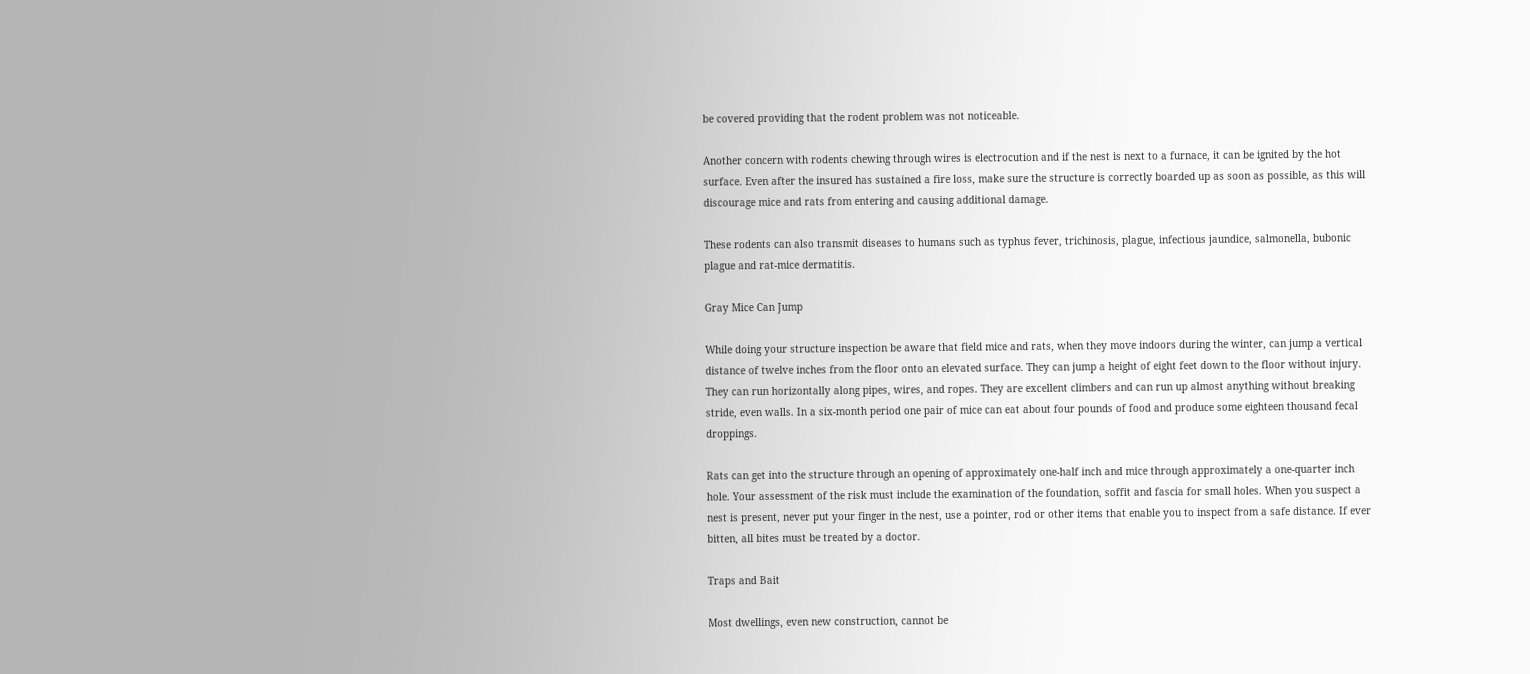be covered providing that the rodent problem was not noticeable.

Another concern with rodents chewing through wires is electrocution and if the nest is next to a furnace, it can be ignited by the hot surface. Even after the insured has sustained a fire loss, make sure the structure is correctly boarded up as soon as possible, as this will discourage mice and rats from entering and causing additional damage.

These rodents can also transmit diseases to humans such as typhus fever, trichinosis, plague, infectious jaundice, salmonella, bubonic plague and rat-mice dermatitis.

Gray Mice Can Jump

While doing your structure inspection be aware that field mice and rats, when they move indoors during the winter, can jump a vertical distance of twelve inches from the floor onto an elevated surface. They can jump a height of eight feet down to the floor without injury. They can run horizontally along pipes, wires, and ropes. They are excellent climbers and can run up almost anything without breaking stride, even walls. In a six-month period one pair of mice can eat about four pounds of food and produce some eighteen thousand fecal droppings.

Rats can get into the structure through an opening of approximately one-half inch and mice through approximately a one-quarter inch hole. Your assessment of the risk must include the examination of the foundation, soffit and fascia for small holes. When you suspect a nest is present, never put your finger in the nest, use a pointer, rod or other items that enable you to inspect from a safe distance. If ever bitten, all bites must be treated by a doctor.

Traps and Bait

Most dwellings, even new construction, cannot be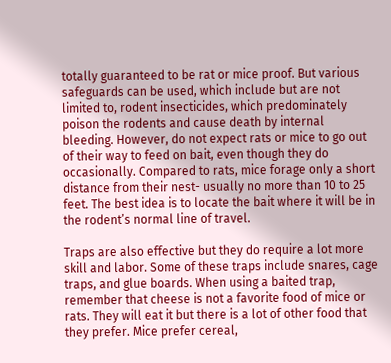totally guaranteed to be rat or mice proof. But various safeguards can be used, which include but are not limited to, rodent insecticides, which predominately poison the rodents and cause death by internal bleeding. However, do not expect rats or mice to go out of their way to feed on bait, even though they do occasionally. Compared to rats, mice forage only a short distance from their nest- usually no more than 10 to 25 feet. The best idea is to locate the bait where it will be in the rodent’s normal line of travel.

Traps are also effective but they do require a lot more skill and labor. Some of these traps include snares, cage traps, and glue boards. When using a baited trap, remember that cheese is not a favorite food of mice or rats. They will eat it but there is a lot of other food that they prefer. Mice prefer cereal,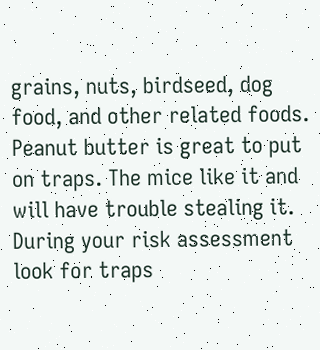grains, nuts, birdseed, dog food, and other related foods. Peanut butter is great to put on traps. The mice like it and will have trouble stealing it. During your risk assessment look for traps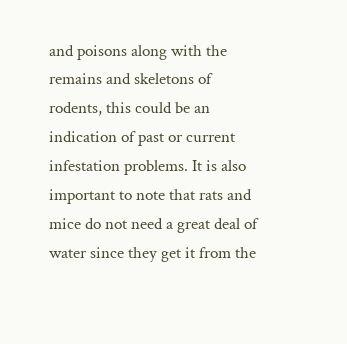and poisons along with the remains and skeletons of rodents, this could be an indication of past or current infestation problems. It is also important to note that rats and mice do not need a great deal of water since they get it from the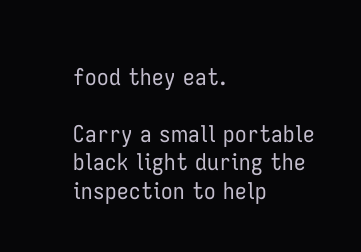food they eat.

Carry a small portable black light during the inspection to help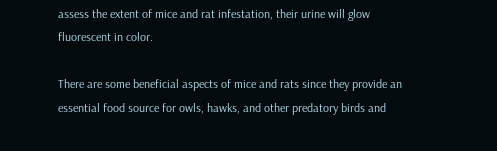assess the extent of mice and rat infestation, their urine will glow fluorescent in color.

There are some beneficial aspects of mice and rats since they provide an essential food source for owls, hawks, and other predatory birds and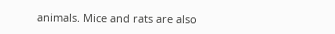animals. Mice and rats are also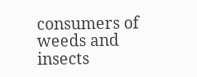consumers of weeds and insects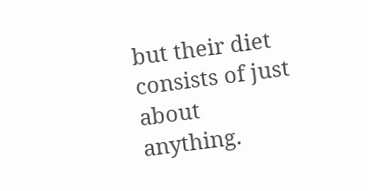but their diet consists of just about anything.